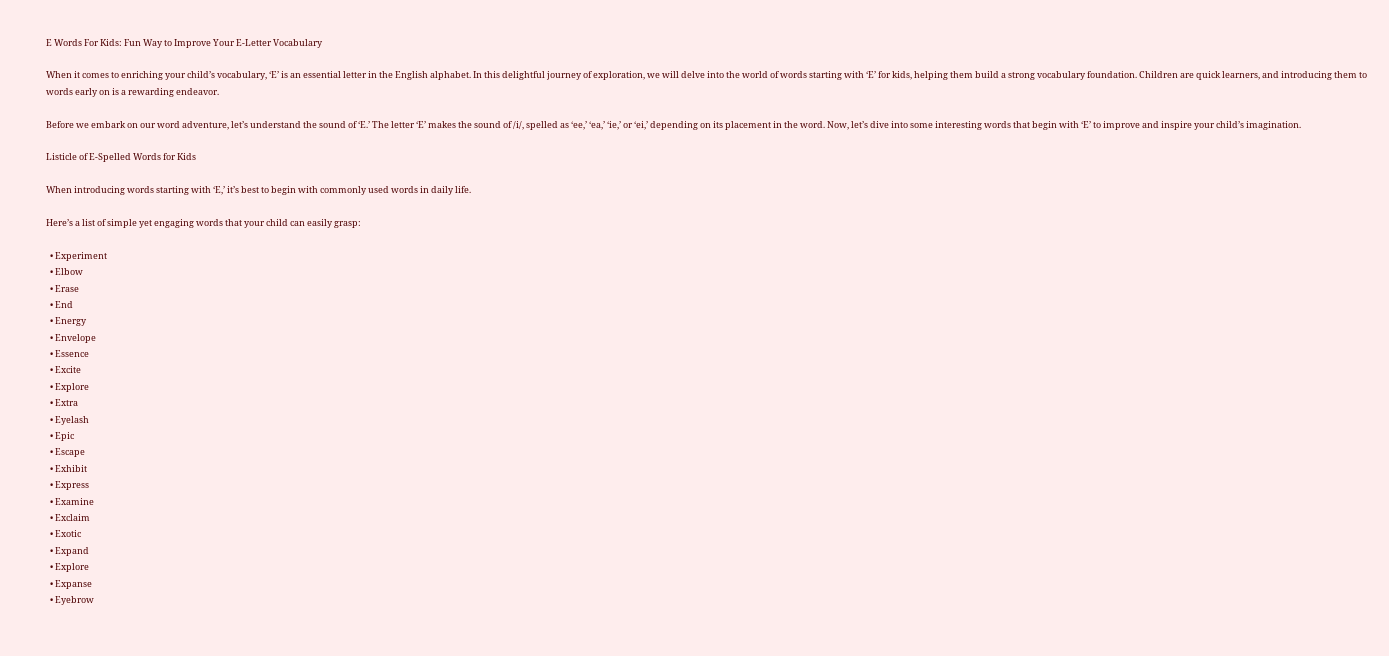E Words For Kids: Fun Way to Improve Your E-Letter Vocabulary

When it comes to enriching your child’s vocabulary, ‘E’ is an essential letter in the English alphabet. In this delightful journey of exploration, we will delve into the world of words starting with ‘E’ for kids, helping them build a strong vocabulary foundation. Children are quick learners, and introducing them to words early on is a rewarding endeavor.

Before we embark on our word adventure, let’s understand the sound of ‘E.’ The letter ‘E’ makes the sound of /i/, spelled as ‘ee,’ ‘ea,’ ‘ie,’ or ‘ei,’ depending on its placement in the word. Now, let’s dive into some interesting words that begin with ‘E’ to improve and inspire your child’s imagination.

Listicle of E-Spelled Words for Kids

When introducing words starting with ‘E,’ it’s best to begin with commonly used words in daily life.

Here’s a list of simple yet engaging words that your child can easily grasp:

  • Experiment
  • Elbow
  • Erase
  • End
  • Energy
  • Envelope
  • Essence
  • Excite
  • Explore
  • Extra
  • Eyelash
  • Epic
  • Escape
  • Exhibit
  • Express
  • Examine
  • Exclaim
  • Exotic
  • Expand
  • Explore
  • Expanse
  • Eyebrow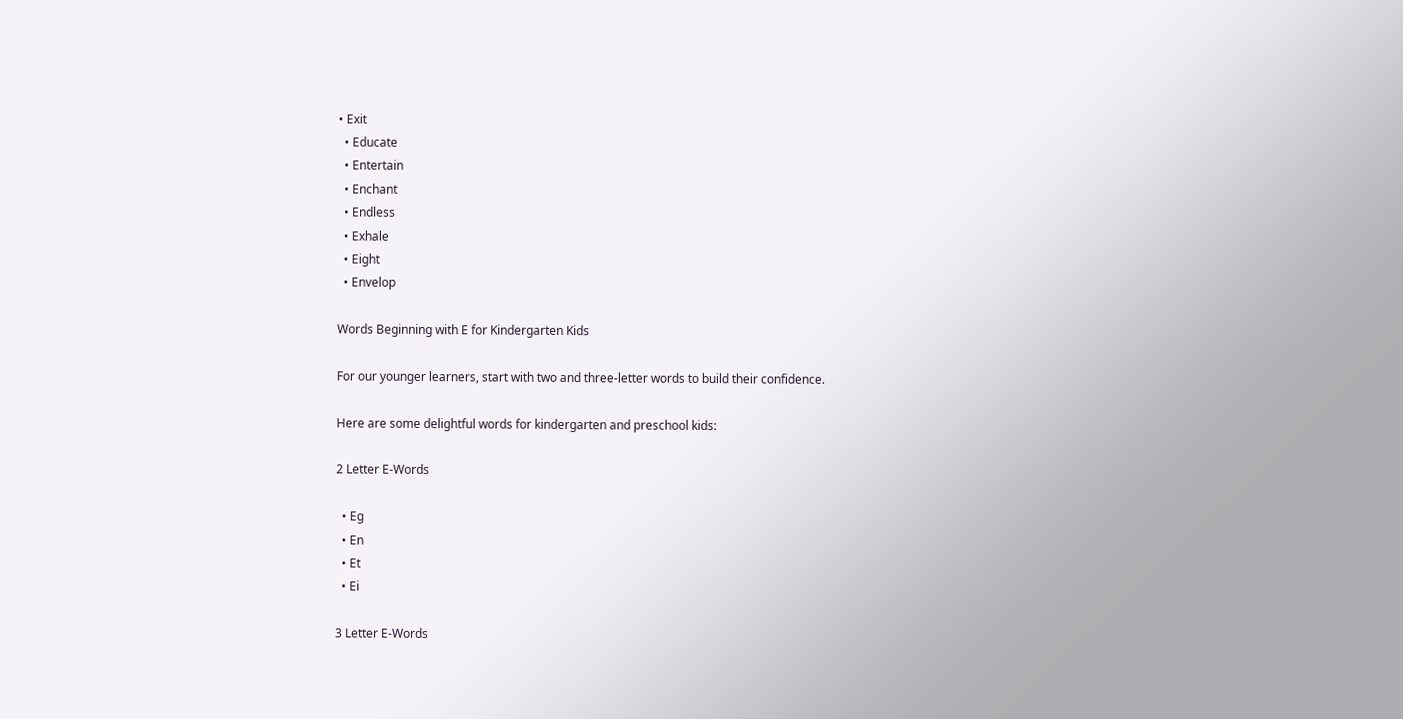• Exit
  • Educate
  • Entertain
  • Enchant
  • Endless
  • Exhale
  • Eight
  • Envelop

Words Beginning with E for Kindergarten Kids

For our younger learners, start with two and three-letter words to build their confidence.

Here are some delightful words for kindergarten and preschool kids:

2 Letter E-Words

  • Eg
  • En
  • Et
  • Ei

3 Letter E-Words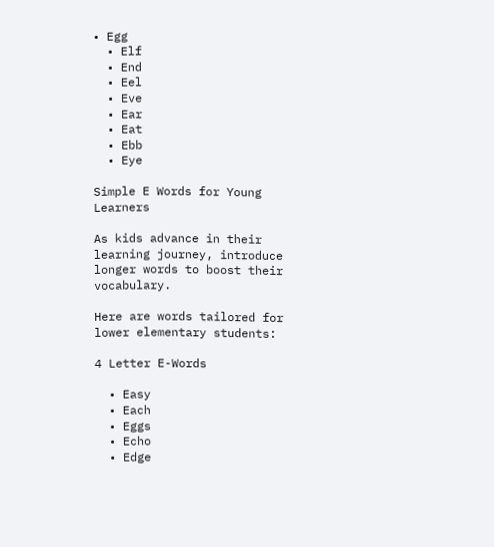• Egg
  • Elf
  • End
  • Eel
  • Eve
  • Ear
  • Eat
  • Ebb
  • Eye

Simple E Words for Young Learners

As kids advance in their learning journey, introduce longer words to boost their vocabulary.

Here are words tailored for lower elementary students:

4 Letter E-Words

  • Easy
  • Each
  • Eggs
  • Echo
  • Edge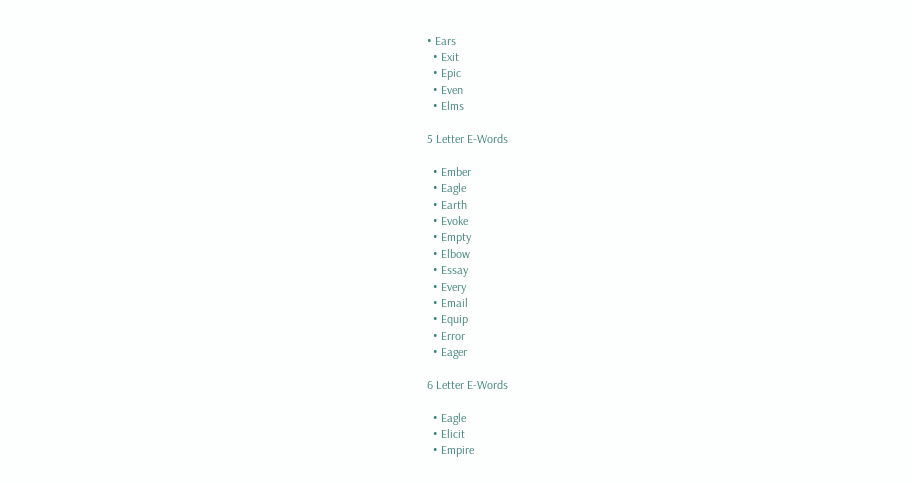• Ears
  • Exit
  • Epic
  • Even
  • Elms

5 Letter E-Words

  • Ember
  • Eagle
  • Earth
  • Evoke
  • Empty
  • Elbow
  • Essay
  • Every
  • Email
  • Equip
  • Error
  • Eager

6 Letter E-Words

  • Eagle
  • Elicit
  • Empire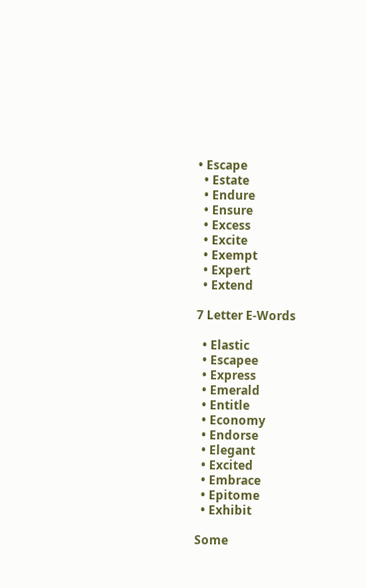• Escape
  • Estate
  • Endure
  • Ensure
  • Excess
  • Excite
  • Exempt
  • Expert
  • Extend

7 Letter E-Words

  • Elastic
  • Escapee
  • Express
  • Emerald
  • Entitle
  • Economy
  • Endorse
  • Elegant
  • Excited
  • Embrace
  • Epitome
  • Exhibit

Some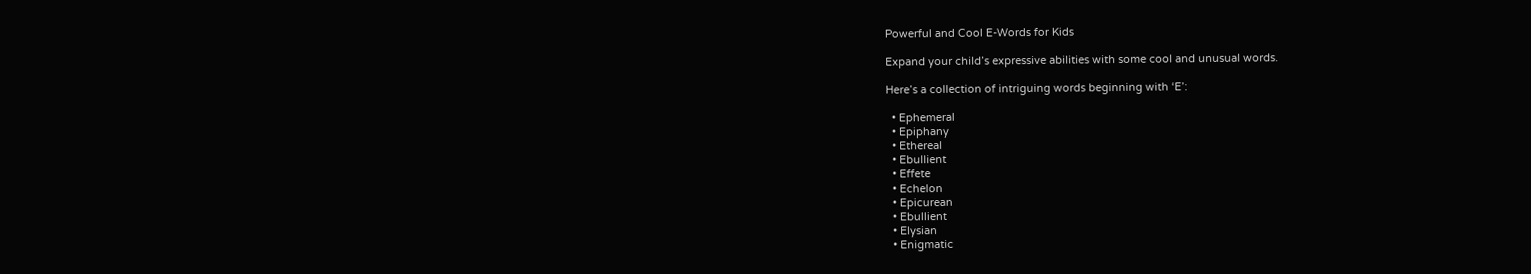Powerful and Cool E-Words for Kids

Expand your child’s expressive abilities with some cool and unusual words.

Here’s a collection of intriguing words beginning with ‘E’:

  • Ephemeral
  • Epiphany
  • Ethereal
  • Ebullient
  • Effete
  • Echelon
  • Epicurean
  • Ebullient
  • Elysian
  • Enigmatic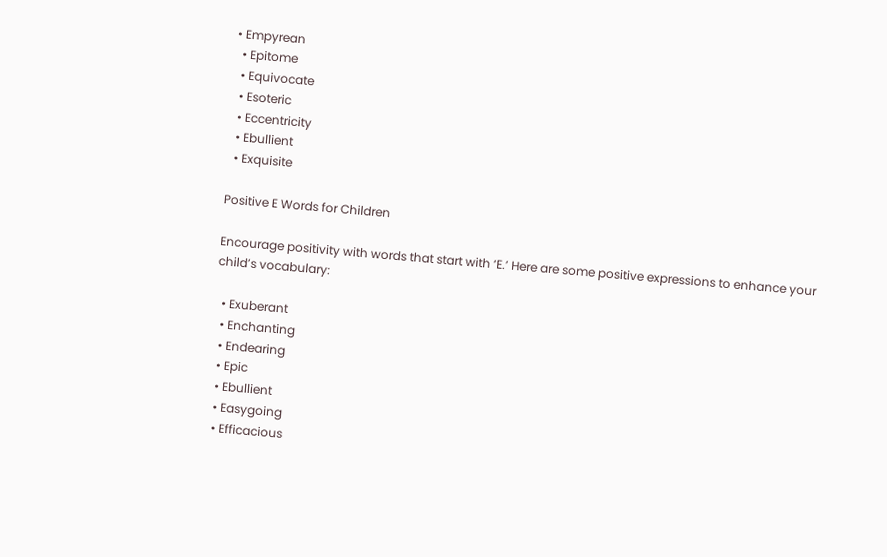• Empyrean
  • Epitome
  • Equivocate
  • Esoteric
  • Eccentricity
  • Ebullient
  • Exquisite

Positive E Words for Children

Encourage positivity with words that start with ‘E.’ Here are some positive expressions to enhance your child’s vocabulary:

  • Exuberant
  • Enchanting
  • Endearing
  • Epic
  • Ebullient
  • Easygoing
  • Efficacious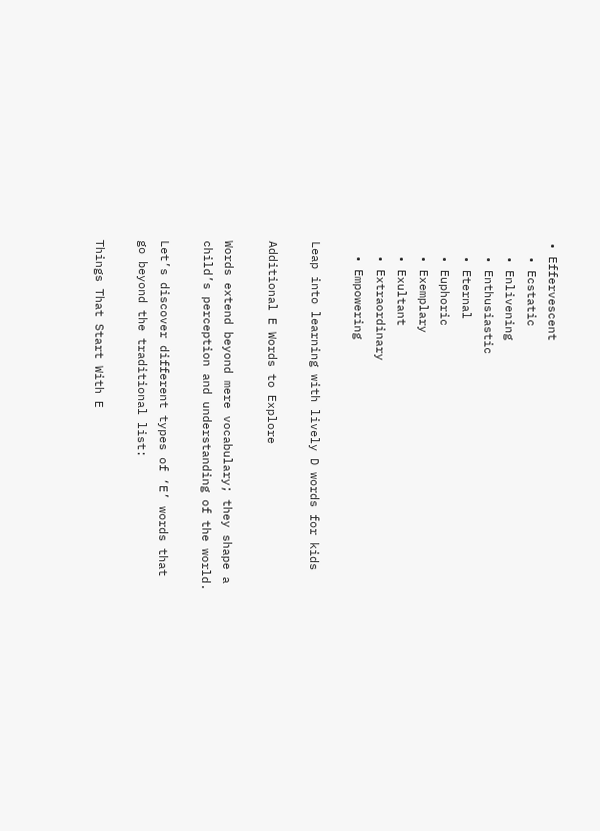• Effervescent
  • Ecstatic
  • Enlivening
  • Enthusiastic
  • Eternal
  • Euphoric
  • Exemplary
  • Exultant
  • Extraordinary
  • Empowering

Leap into learning with lively D words for kids

Additional E Words to Explore

Words extend beyond mere vocabulary; they shape a child’s perception and understanding of the world.

Let’s discover different types of ‘E’ words that go beyond the traditional list:

Things That Start With E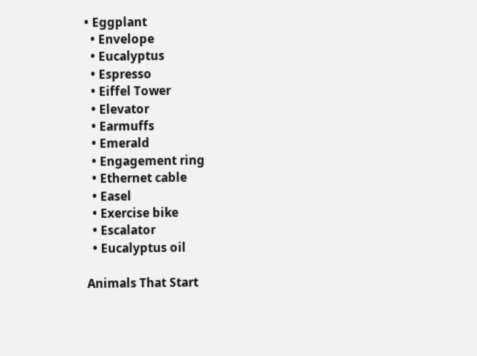• Eggplant
  • Envelope
  • Eucalyptus
  • Espresso
  • Eiffel Tower
  • Elevator
  • Earmuffs
  • Emerald
  • Engagement ring
  • Ethernet cable
  • Easel
  • Exercise bike
  • Escalator
  • Eucalyptus oil

Animals That Start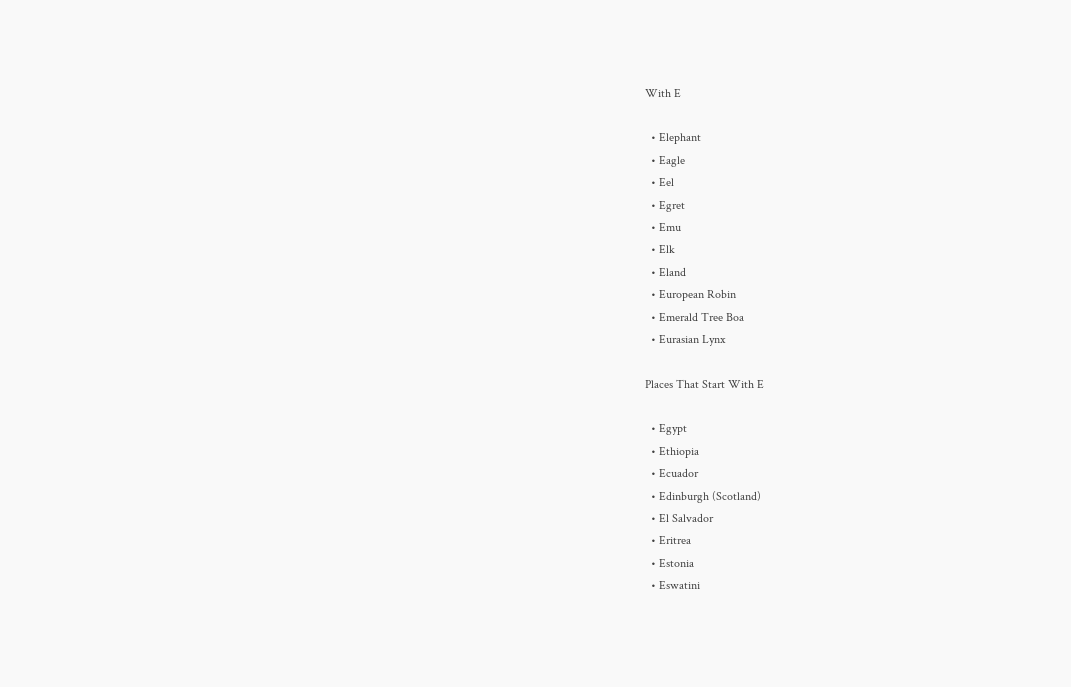With E

  • Elephant
  • Eagle
  • Eel
  • Egret
  • Emu
  • Elk
  • Eland
  • European Robin
  • Emerald Tree Boa
  • Eurasian Lynx

Places That Start With E

  • Egypt
  • Ethiopia
  • Ecuador
  • Edinburgh (Scotland)
  • El Salvador
  • Eritrea
  • Estonia
  • Eswatini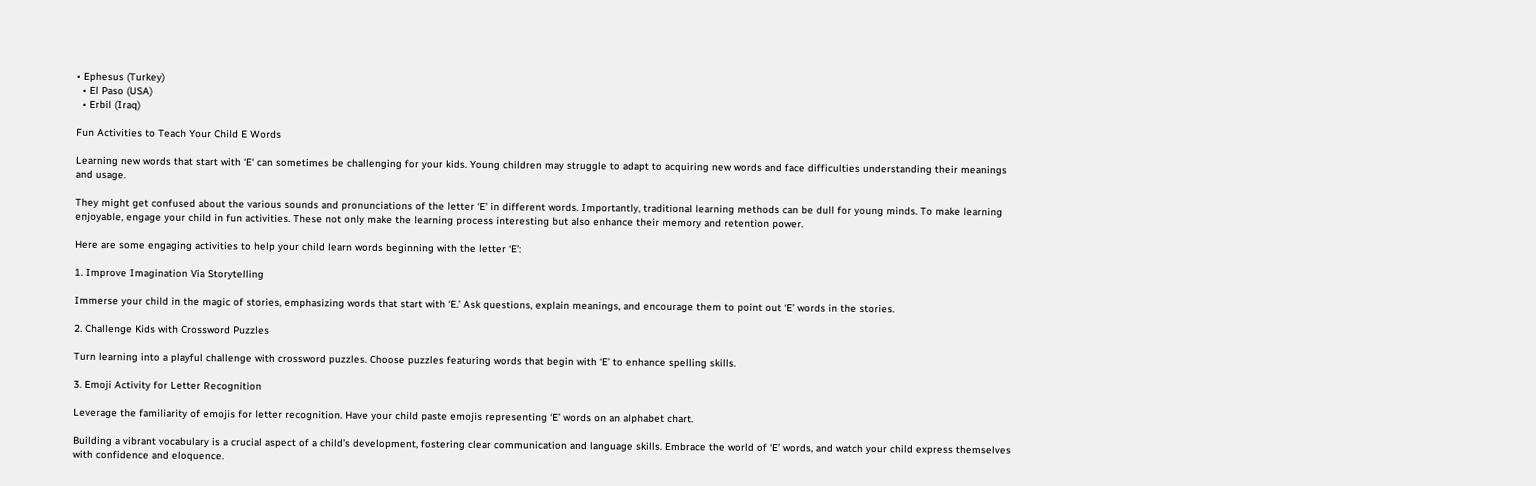• Ephesus (Turkey)
  • El Paso (USA)
  • Erbil (Iraq)

Fun Activities to Teach Your Child E Words

Learning new words that start with ‘E‘ can sometimes be challenging for your kids. Young children may struggle to adapt to acquiring new words and face difficulties understanding their meanings and usage.

They might get confused about the various sounds and pronunciations of the letter ‘E’ in different words. Importantly, traditional learning methods can be dull for young minds. To make learning enjoyable, engage your child in fun activities. These not only make the learning process interesting but also enhance their memory and retention power.

Here are some engaging activities to help your child learn words beginning with the letter ‘E’:

1. Improve Imagination Via Storytelling

Immerse your child in the magic of stories, emphasizing words that start with ‘E.’ Ask questions, explain meanings, and encourage them to point out ‘E’ words in the stories.

2. Challenge Kids with Crossword Puzzles

Turn learning into a playful challenge with crossword puzzles. Choose puzzles featuring words that begin with ‘E’ to enhance spelling skills.

3. Emoji Activity for Letter Recognition

Leverage the familiarity of emojis for letter recognition. Have your child paste emojis representing ‘E’ words on an alphabet chart.

Building a vibrant vocabulary is a crucial aspect of a child’s development, fostering clear communication and language skills. Embrace the world of ‘E’ words, and watch your child express themselves with confidence and eloquence.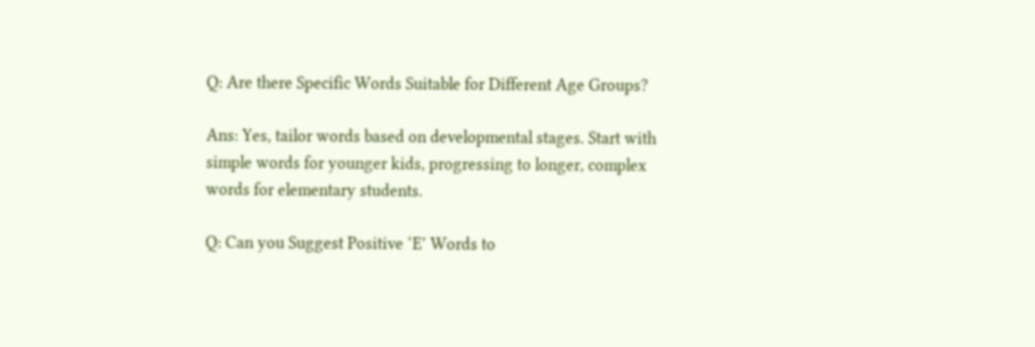Q: Are there Specific Words Suitable for Different Age Groups?

Ans: Yes, tailor words based on developmental stages. Start with simple words for younger kids, progressing to longer, complex words for elementary students.

Q: Can you Suggest Positive ‘E’ Words to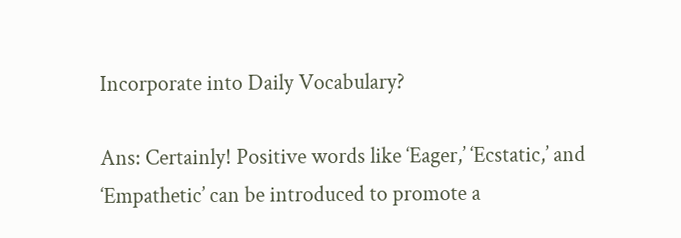Incorporate into Daily Vocabulary?

Ans: Certainly! Positive words like ‘Eager,’ ‘Ecstatic,’ and ‘Empathetic’ can be introduced to promote a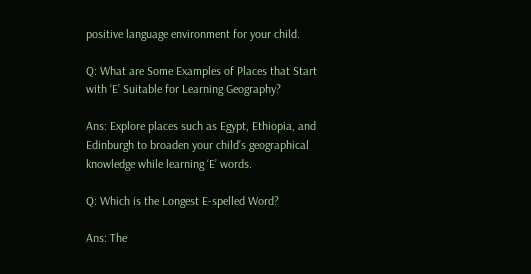positive language environment for your child.

Q: What are Some Examples of Places that Start with ‘E’ Suitable for Learning Geography?

Ans: Explore places such as Egypt, Ethiopia, and Edinburgh to broaden your child’s geographical knowledge while learning ‘E’ words.

Q: Which is the Longest E-spelled Word?

Ans: The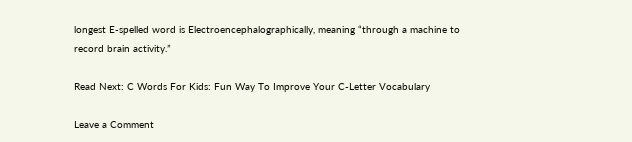longest E-spelled word is Electroencephalographically, meaning “through a machine to record brain activity.”

Read Next: C Words For Kids: Fun Way To Improve Your C-Letter Vocabulary

Leave a Comment